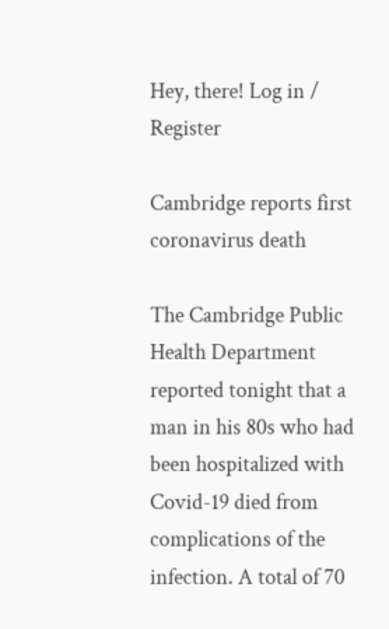Hey, there! Log in / Register

Cambridge reports first coronavirus death

The Cambridge Public Health Department reported tonight that a man in his 80s who had been hospitalized with Covid-19 died from complications of the infection. A total of 70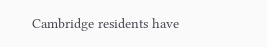Cambridge residents have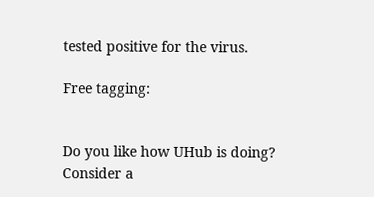tested positive for the virus.

Free tagging:


Do you like how UHub is doing? Consider a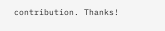contribution. Thanks!